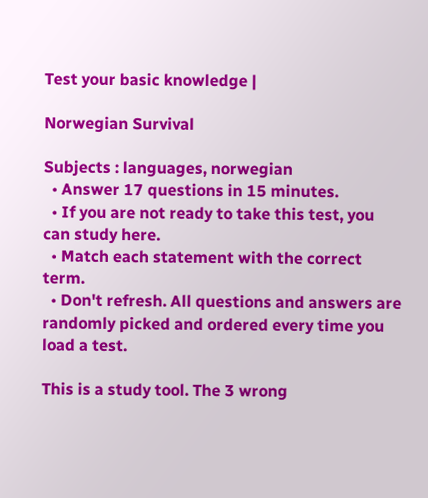Test your basic knowledge |

Norwegian Survival

Subjects : languages, norwegian
  • Answer 17 questions in 15 minutes.
  • If you are not ready to take this test, you can study here.
  • Match each statement with the correct term.
  • Don't refresh. All questions and answers are randomly picked and ordered every time you load a test.

This is a study tool. The 3 wrong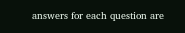answers for each question are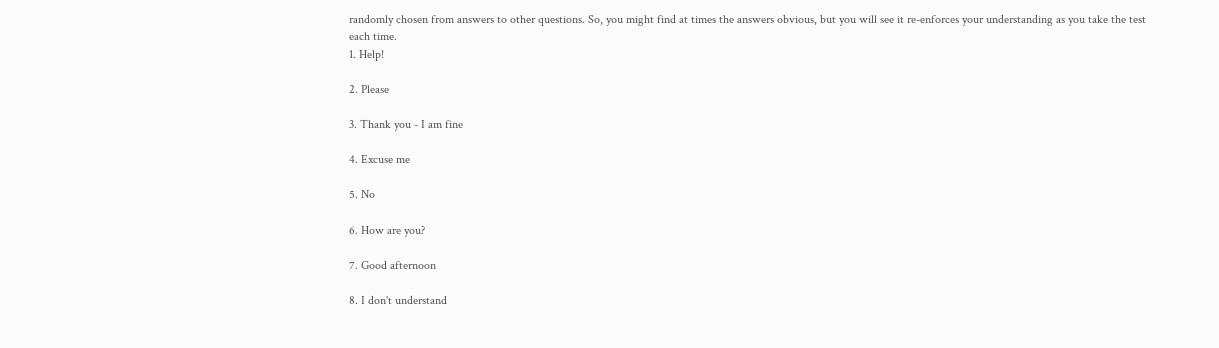randomly chosen from answers to other questions. So, you might find at times the answers obvious, but you will see it re-enforces your understanding as you take the test each time.
1. Help!

2. Please

3. Thank you - I am fine

4. Excuse me

5. No

6. How are you?

7. Good afternoon

8. I don't understand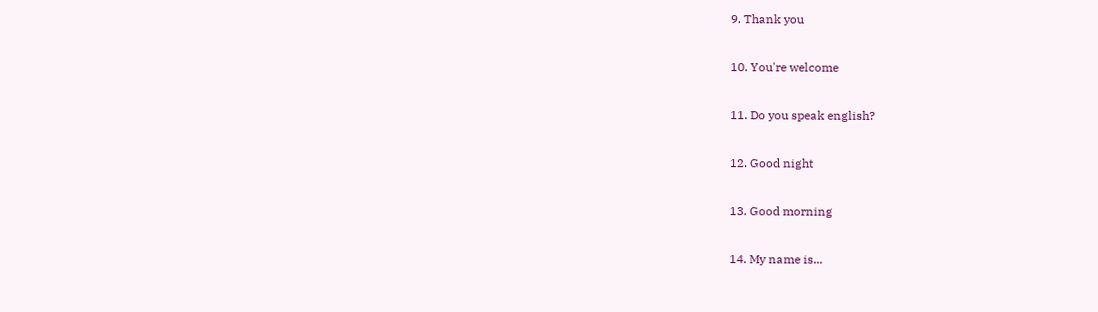9. Thank you

10. You're welcome

11. Do you speak english?

12. Good night

13. Good morning

14. My name is...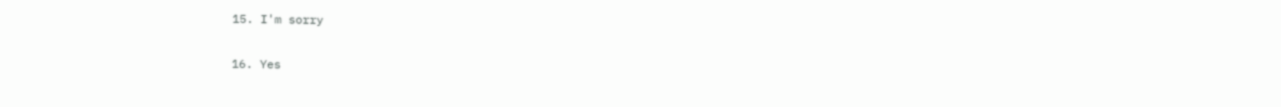15. I'm sorry

16. Yes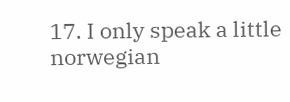17. I only speak a little norwegian